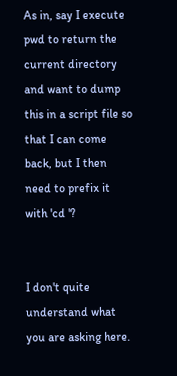As in, say I execute pwd to return the current directory and want to dump this in a script file so that I can come back, but I then need to prefix it with 'cd '?


I don't quite understand what you are asking here.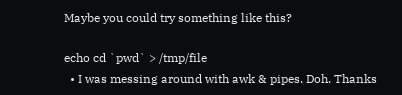Maybe you could try something like this?

echo cd `pwd` > /tmp/file
  • I was messing around with awk & pipes. Doh. Thanks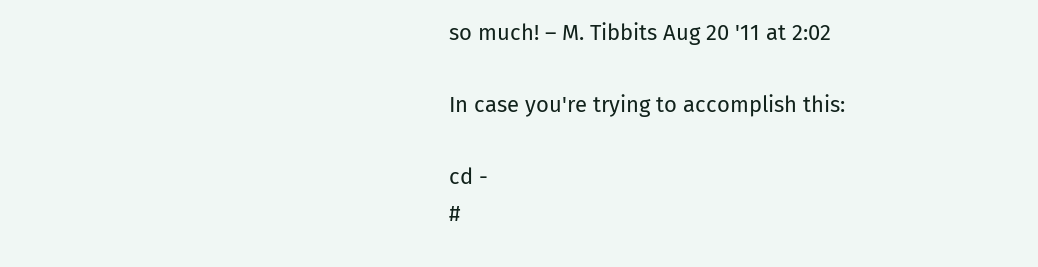so much! – M. Tibbits Aug 20 '11 at 2:02

In case you're trying to accomplish this:

cd -
#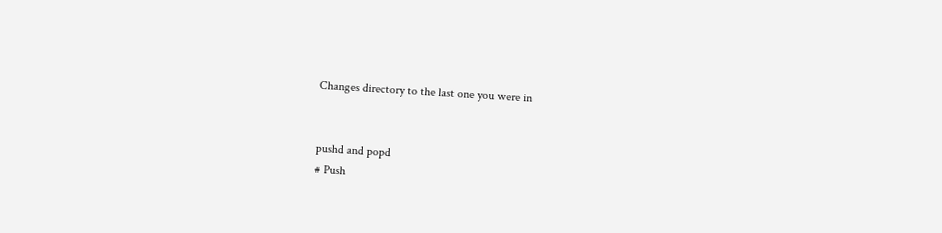Changes directory to the last one you were in


pushd and popd
# Push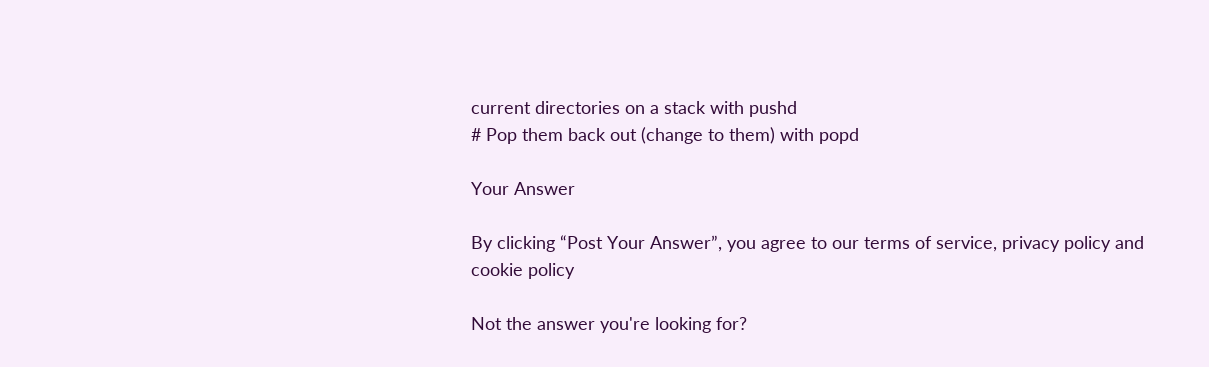current directories on a stack with pushd
# Pop them back out (change to them) with popd

Your Answer

By clicking “Post Your Answer”, you agree to our terms of service, privacy policy and cookie policy

Not the answer you're looking for?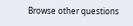Browse other questions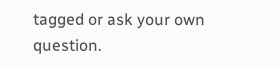tagged or ask your own question.